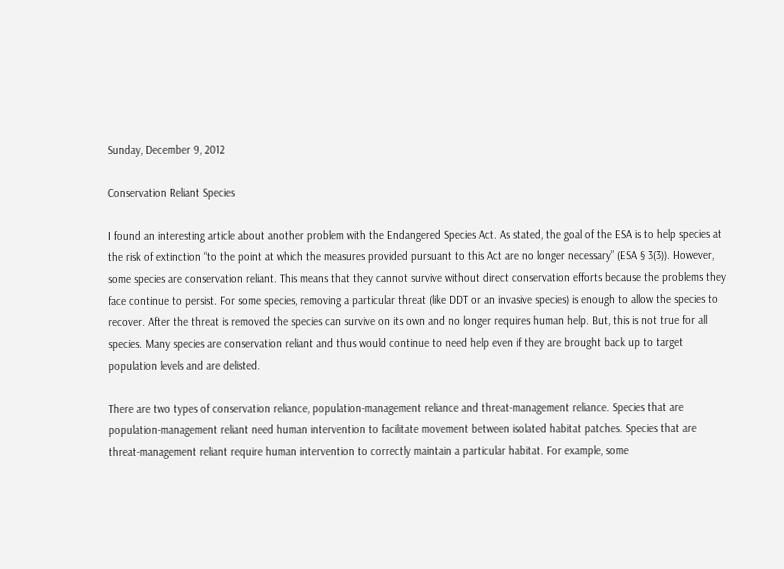Sunday, December 9, 2012

Conservation Reliant Species

I found an interesting article about another problem with the Endangered Species Act. As stated, the goal of the ESA is to help species at the risk of extinction “to the point at which the measures provided pursuant to this Act are no longer necessary” (ESA § 3(3)). However, some species are conservation reliant. This means that they cannot survive without direct conservation efforts because the problems they face continue to persist. For some species, removing a particular threat (like DDT or an invasive species) is enough to allow the species to recover. After the threat is removed the species can survive on its own and no longer requires human help. But, this is not true for all species. Many species are conservation reliant and thus would continue to need help even if they are brought back up to target population levels and are delisted.

There are two types of conservation reliance, population-management reliance and threat-management reliance. Species that are population-management reliant need human intervention to facilitate movement between isolated habitat patches. Species that are threat-management reliant require human intervention to correctly maintain a particular habitat. For example, some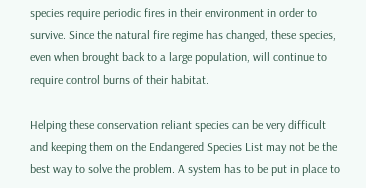species require periodic fires in their environment in order to survive. Since the natural fire regime has changed, these species, even when brought back to a large population, will continue to require control burns of their habitat.

Helping these conservation reliant species can be very difficult and keeping them on the Endangered Species List may not be the best way to solve the problem. A system has to be put in place to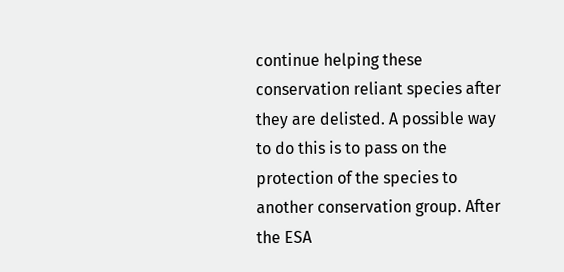continue helping these conservation reliant species after they are delisted. A possible way to do this is to pass on the protection of the species to another conservation group. After the ESA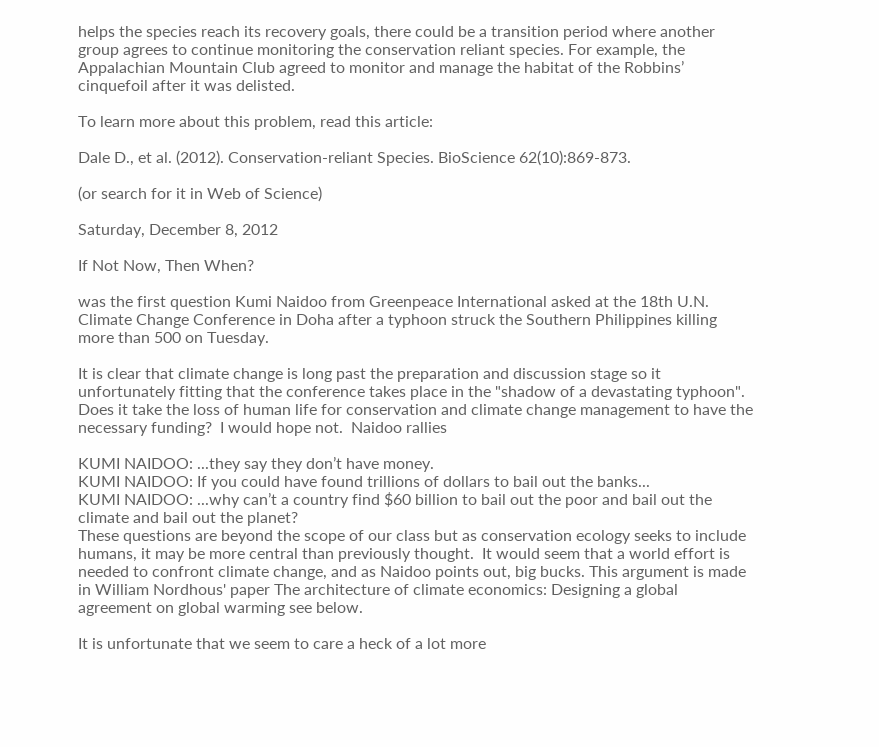helps the species reach its recovery goals, there could be a transition period where another group agrees to continue monitoring the conservation reliant species. For example, the Appalachian Mountain Club agreed to monitor and manage the habitat of the Robbins’ cinquefoil after it was delisted.

To learn more about this problem, read this article:

Dale D., et al. (2012). Conservation-reliant Species. BioScience 62(10):869-873.

(or search for it in Web of Science)

Saturday, December 8, 2012

If Not Now, Then When?

was the first question Kumi Naidoo from Greenpeace International asked at the 18th U.N. Climate Change Conference in Doha after a typhoon struck the Southern Philippines killing more than 500 on Tuesday.

It is clear that climate change is long past the preparation and discussion stage so it unfortunately fitting that the conference takes place in the "shadow of a devastating typhoon".  Does it take the loss of human life for conservation and climate change management to have the necessary funding?  I would hope not.  Naidoo rallies

KUMI NAIDOO: ...they say they don’t have money.
KUMI NAIDOO: If you could have found trillions of dollars to bail out the banks...
KUMI NAIDOO: ...why can’t a country find $60 billion to bail out the poor and bail out the climate and bail out the planet?
These questions are beyond the scope of our class but as conservation ecology seeks to include humans, it may be more central than previously thought.  It would seem that a world effort is needed to confront climate change, and as Naidoo points out, big bucks. This argument is made in William Nordhous' paper The architecture of climate economics: Designing a global agreement on global warming see below.

It is unfortunate that we seem to care a heck of a lot more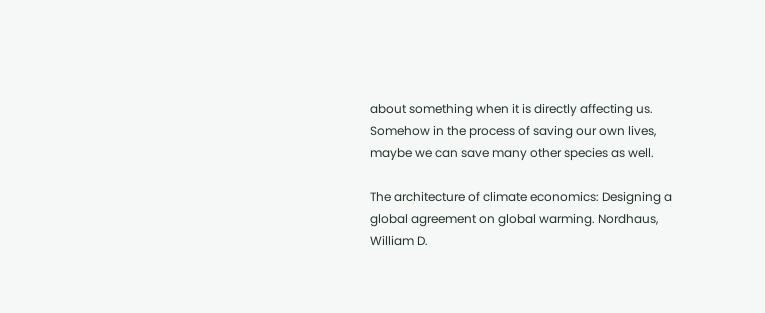about something when it is directly affecting us.  Somehow in the process of saving our own lives, maybe we can save many other species as well.

The architecture of climate economics: Designing a global agreement on global warming. Nordhaus, William D.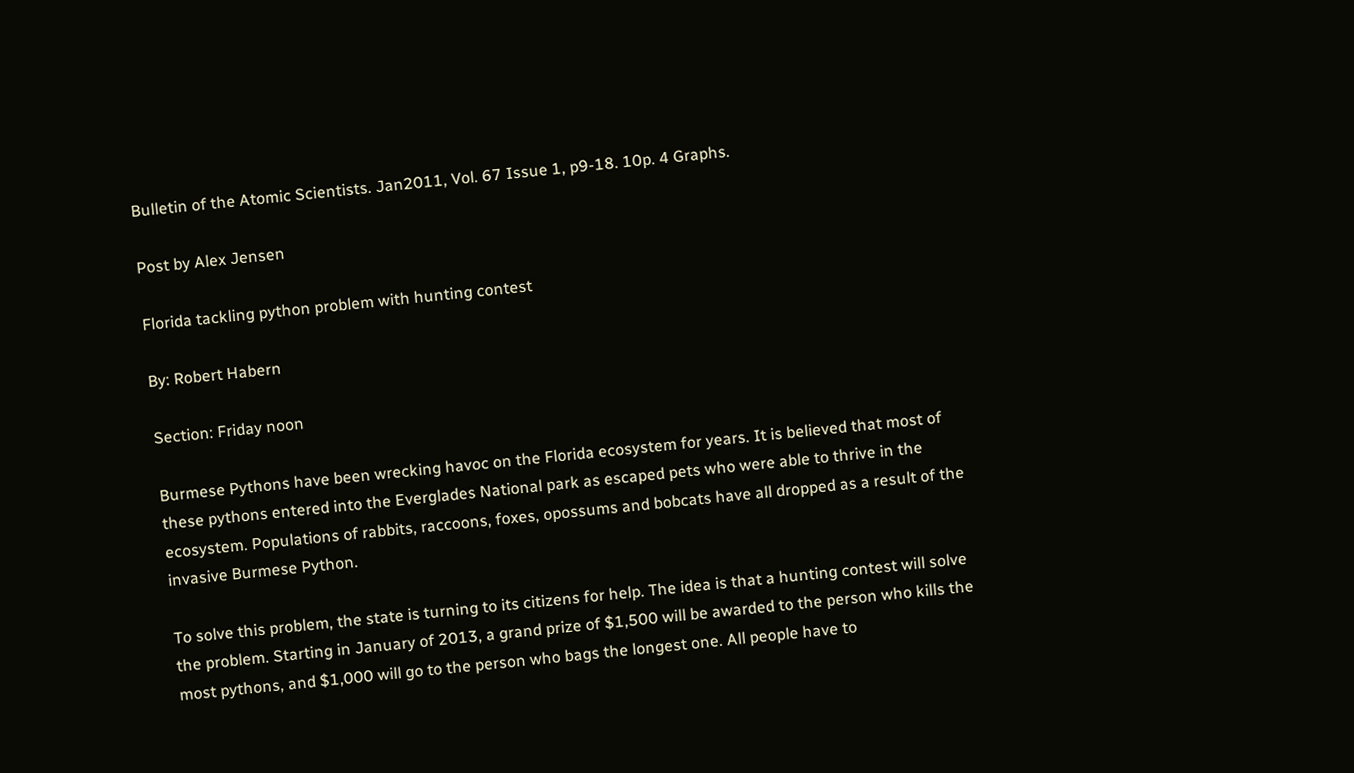Bulletin of the Atomic Scientists. Jan2011, Vol. 67 Issue 1, p9-18. 10p. 4 Graphs.

Post by Alex Jensen

Florida tackling python problem with hunting contest

By: Robert Habern

Section: Friday noon

Burmese Pythons have been wrecking havoc on the Florida ecosystem for years. It is believed that most of these pythons entered into the Everglades National park as escaped pets who were able to thrive in the ecosystem. Populations of rabbits, raccoons, foxes, opossums and bobcats have all dropped as a result of the invasive Burmese Python.

To solve this problem, the state is turning to its citizens for help. The idea is that a hunting contest will solve the problem. Starting in January of 2013, a grand prize of $1,500 will be awarded to the person who kills the most pythons, and $1,000 will go to the person who bags the longest one. All people have to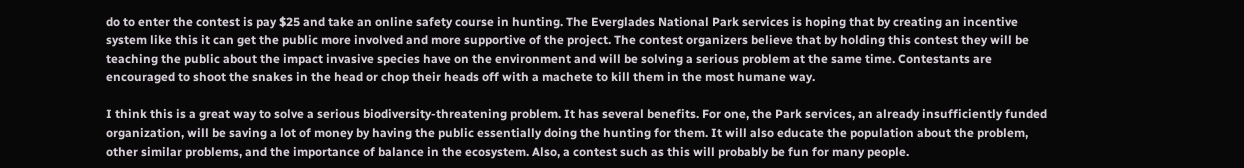do to enter the contest is pay $25 and take an online safety course in hunting. The Everglades National Park services is hoping that by creating an incentive system like this it can get the public more involved and more supportive of the project. The contest organizers believe that by holding this contest they will be teaching the public about the impact invasive species have on the environment and will be solving a serious problem at the same time. Contestants are encouraged to shoot the snakes in the head or chop their heads off with a machete to kill them in the most humane way.

I think this is a great way to solve a serious biodiversity-threatening problem. It has several benefits. For one, the Park services, an already insufficiently funded organization, will be saving a lot of money by having the public essentially doing the hunting for them. It will also educate the population about the problem, other similar problems, and the importance of balance in the ecosystem. Also, a contest such as this will probably be fun for many people.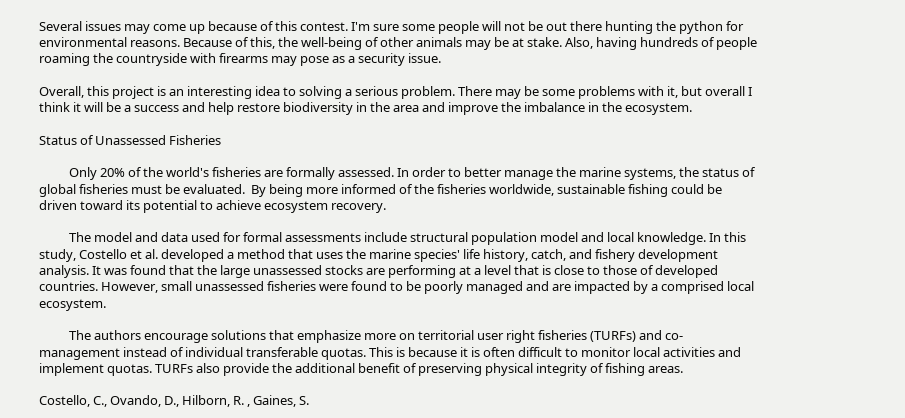Several issues may come up because of this contest. I'm sure some people will not be out there hunting the python for environmental reasons. Because of this, the well-being of other animals may be at stake. Also, having hundreds of people roaming the countryside with firearms may pose as a security issue.

Overall, this project is an interesting idea to solving a serious problem. There may be some problems with it, but overall I think it will be a success and help restore biodiversity in the area and improve the imbalance in the ecosystem.

Status of Unassessed Fisheries

          Only 20% of the world's fisheries are formally assessed. In order to better manage the marine systems, the status of global fisheries must be evaluated.  By being more informed of the fisheries worldwide, sustainable fishing could be driven toward its potential to achieve ecosystem recovery.

          The model and data used for formal assessments include structural population model and local knowledge. In this study, Costello et al. developed a method that uses the marine species' life history, catch, and fishery development analysis. It was found that the large unassessed stocks are performing at a level that is close to those of developed countries. However, small unassessed fisheries were found to be poorly managed and are impacted by a comprised local ecosystem.

          The authors encourage solutions that emphasize more on territorial user right fisheries (TURFs) and co-management instead of individual transferable quotas. This is because it is often difficult to monitor local activities and implement quotas. TURFs also provide the additional benefit of preserving physical integrity of fishing areas.

Costello, C., Ovando, D., Hilborn, R. , Gaines, S.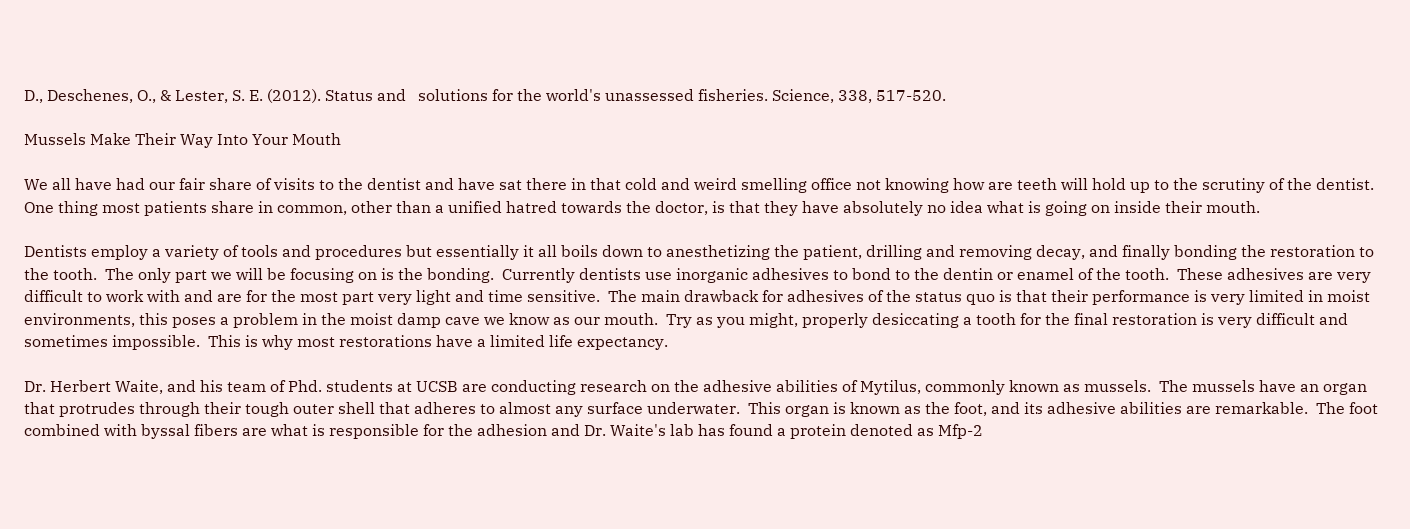D., Deschenes, O., & Lester, S. E. (2012). Status and   solutions for the world's unassessed fisheries. Science, 338, 517-520.

Mussels Make Their Way Into Your Mouth

We all have had our fair share of visits to the dentist and have sat there in that cold and weird smelling office not knowing how are teeth will hold up to the scrutiny of the dentist.  One thing most patients share in common, other than a unified hatred towards the doctor, is that they have absolutely no idea what is going on inside their mouth.

Dentists employ a variety of tools and procedures but essentially it all boils down to anesthetizing the patient, drilling and removing decay, and finally bonding the restoration to the tooth.  The only part we will be focusing on is the bonding.  Currently dentists use inorganic adhesives to bond to the dentin or enamel of the tooth.  These adhesives are very difficult to work with and are for the most part very light and time sensitive.  The main drawback for adhesives of the status quo is that their performance is very limited in moist environments, this poses a problem in the moist damp cave we know as our mouth.  Try as you might, properly desiccating a tooth for the final restoration is very difficult and sometimes impossible.  This is why most restorations have a limited life expectancy.

Dr. Herbert Waite, and his team of Phd. students at UCSB are conducting research on the adhesive abilities of Mytilus, commonly known as mussels.  The mussels have an organ that protrudes through their tough outer shell that adheres to almost any surface underwater.  This organ is known as the foot, and its adhesive abilities are remarkable.  The foot combined with byssal fibers are what is responsible for the adhesion and Dr. Waite's lab has found a protein denoted as Mfp-2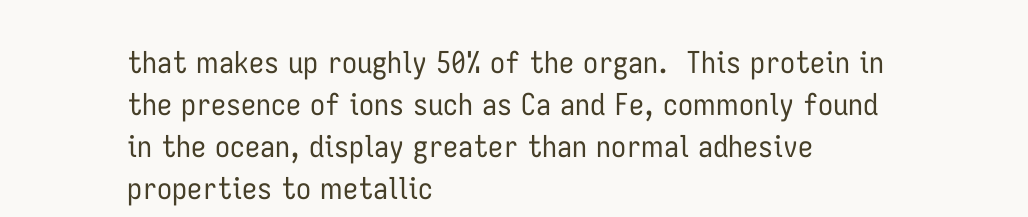that makes up roughly 50% of the organ.  This protein in the presence of ions such as Ca and Fe, commonly found in the ocean, display greater than normal adhesive properties to metallic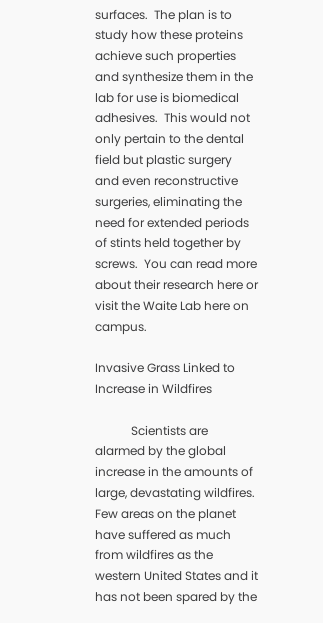surfaces.  The plan is to study how these proteins achieve such properties and synthesize them in the lab for use is biomedical adhesives.  This would not only pertain to the dental field but plastic surgery and even reconstructive surgeries, eliminating the need for extended periods of stints held together by screws.  You can read more about their research here or visit the Waite Lab here on campus.

Invasive Grass Linked to Increase in Wildfires

            Scientists are alarmed by the global increase in the amounts of large, devastating wildfires. Few areas on the planet have suffered as much from wildfires as the western United States and it has not been spared by the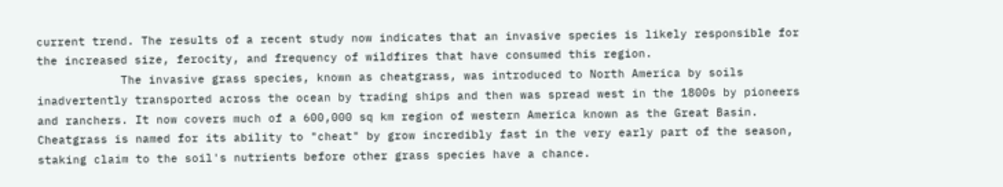current trend. The results of a recent study now indicates that an invasive species is likely responsible for the increased size, ferocity, and frequency of wildfires that have consumed this region.
            The invasive grass species, known as cheatgrass, was introduced to North America by soils inadvertently transported across the ocean by trading ships and then was spread west in the 1800s by pioneers and ranchers. It now covers much of a 600,000 sq km region of western America known as the Great Basin. Cheatgrass is named for its ability to "cheat" by grow incredibly fast in the very early part of the season, staking claim to the soil's nutrients before other grass species have a chance.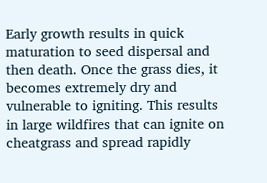Early growth results in quick maturation to seed dispersal and then death. Once the grass dies, it becomes extremely dry and vulnerable to igniting. This results in large wildfires that can ignite on cheatgrass and spread rapidly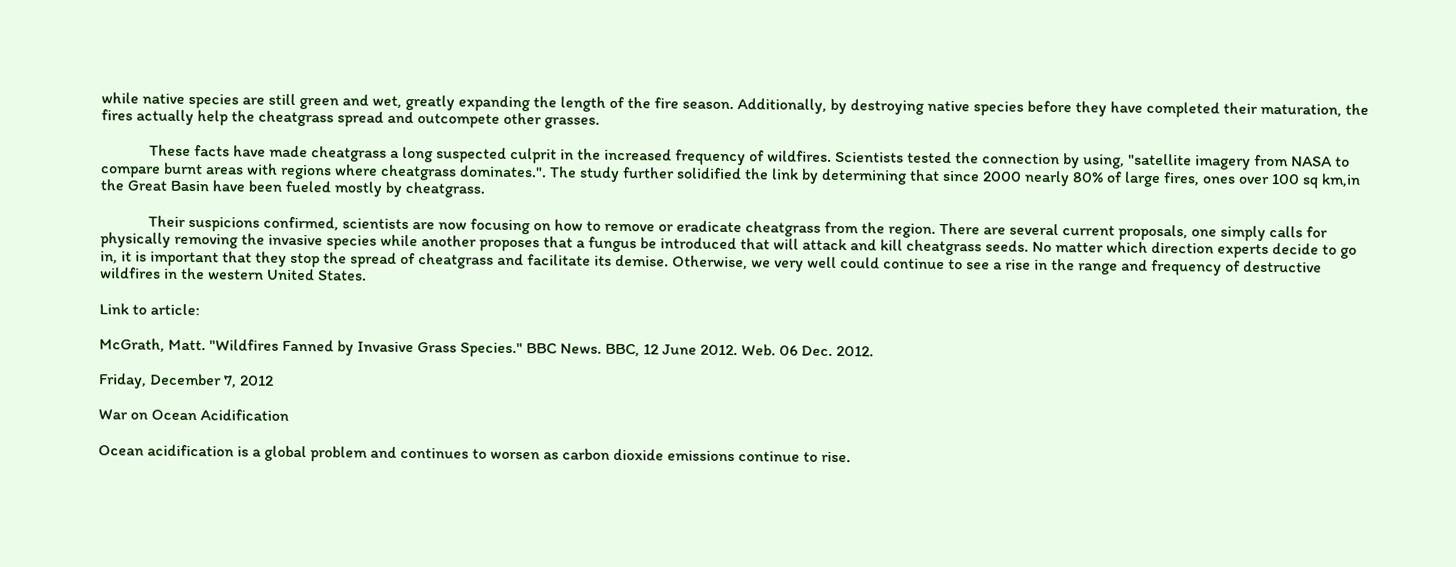while native species are still green and wet, greatly expanding the length of the fire season. Additionally, by destroying native species before they have completed their maturation, the fires actually help the cheatgrass spread and outcompete other grasses.

            These facts have made cheatgrass a long suspected culprit in the increased frequency of wildfires. Scientists tested the connection by using, "satellite imagery from NASA to compare burnt areas with regions where cheatgrass dominates.". The study further solidified the link by determining that since 2000 nearly 80% of large fires, ones over 100 sq km,in the Great Basin have been fueled mostly by cheatgrass.

            Their suspicions confirmed, scientists are now focusing on how to remove or eradicate cheatgrass from the region. There are several current proposals, one simply calls for physically removing the invasive species while another proposes that a fungus be introduced that will attack and kill cheatgrass seeds. No matter which direction experts decide to go in, it is important that they stop the spread of cheatgrass and facilitate its demise. Otherwise, we very well could continue to see a rise in the range and frequency of destructive wildfires in the western United States.

Link to article:

McGrath, Matt. "Wildfires Fanned by Invasive Grass Species." BBC News. BBC, 12 June 2012. Web. 06 Dec. 2012.

Friday, December 7, 2012

War on Ocean Acidification

Ocean acidification is a global problem and continues to worsen as carbon dioxide emissions continue to rise.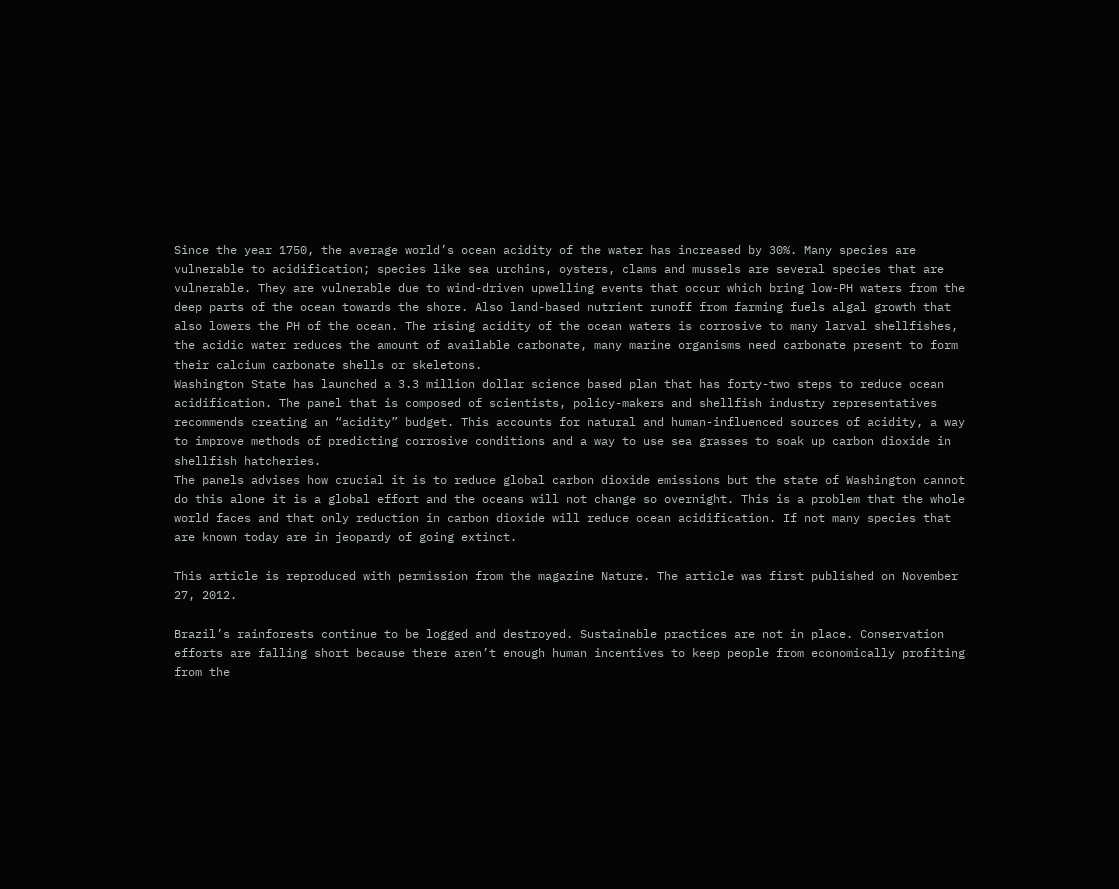Since the year 1750, the average world’s ocean acidity of the water has increased by 30%. Many species are vulnerable to acidification; species like sea urchins, oysters, clams and mussels are several species that are vulnerable. They are vulnerable due to wind-driven upwelling events that occur which bring low-PH waters from the deep parts of the ocean towards the shore. Also land-based nutrient runoff from farming fuels algal growth that also lowers the PH of the ocean. The rising acidity of the ocean waters is corrosive to many larval shellfishes, the acidic water reduces the amount of available carbonate, many marine organisms need carbonate present to form their calcium carbonate shells or skeletons.
Washington State has launched a 3.3 million dollar science based plan that has forty-two steps to reduce ocean acidification. The panel that is composed of scientists, policy-makers and shellfish industry representatives recommends creating an “acidity” budget. This accounts for natural and human-influenced sources of acidity, a way to improve methods of predicting corrosive conditions and a way to use sea grasses to soak up carbon dioxide in shellfish hatcheries.
The panels advises how crucial it is to reduce global carbon dioxide emissions but the state of Washington cannot do this alone it is a global effort and the oceans will not change so overnight. This is a problem that the whole world faces and that only reduction in carbon dioxide will reduce ocean acidification. If not many species that are known today are in jeopardy of going extinct.

This article is reproduced with permission from the magazine Nature. The article was first published on November 27, 2012.

Brazil’s rainforests continue to be logged and destroyed. Sustainable practices are not in place. Conservation efforts are falling short because there aren’t enough human incentives to keep people from economically profiting from the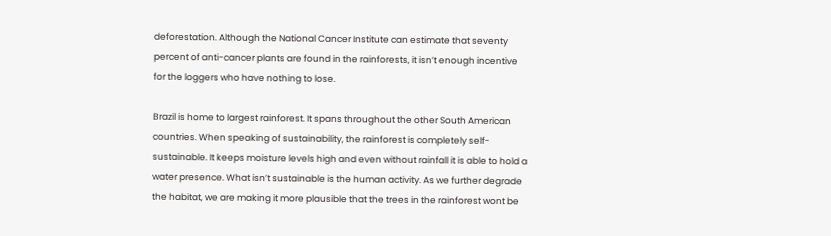deforestation. Although the National Cancer Institute can estimate that seventy percent of anti-cancer plants are found in the rainforests, it isn’t enough incentive for the loggers who have nothing to lose.

Brazil is home to largest rainforest. It spans throughout the other South American countries. When speaking of sustainability, the rainforest is completely self-sustainable. It keeps moisture levels high and even without rainfall it is able to hold a water presence. What isn’t sustainable is the human activity. As we further degrade the habitat, we are making it more plausible that the trees in the rainforest wont be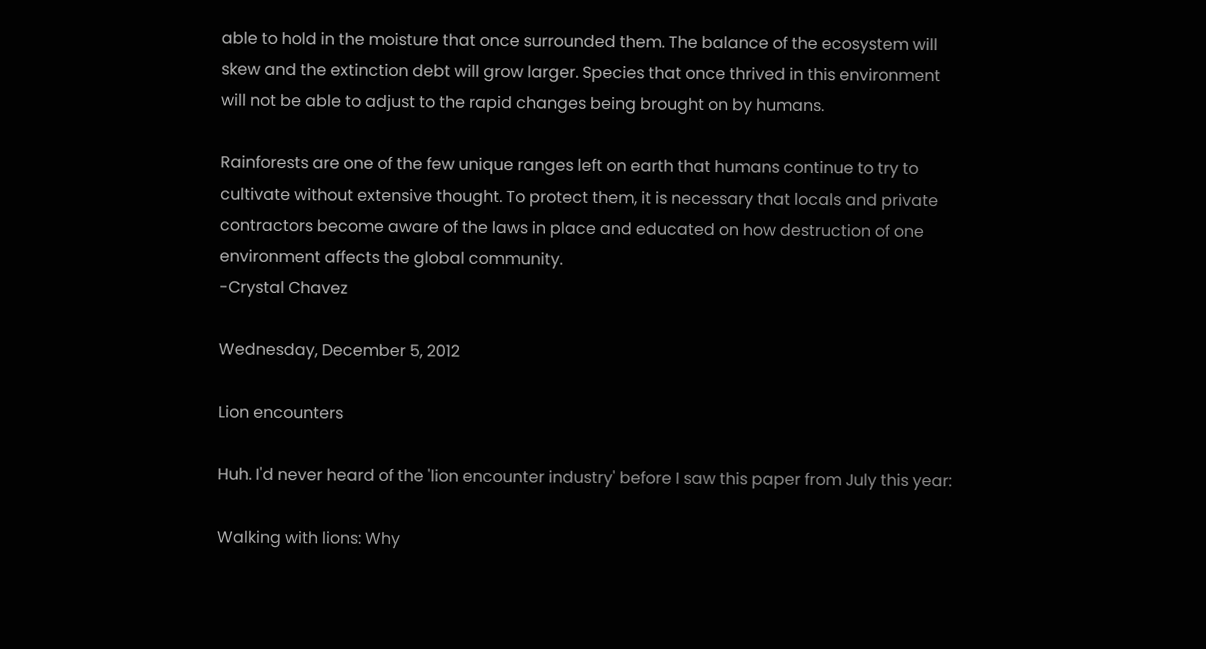able to hold in the moisture that once surrounded them. The balance of the ecosystem will skew and the extinction debt will grow larger. Species that once thrived in this environment will not be able to adjust to the rapid changes being brought on by humans.

Rainforests are one of the few unique ranges left on earth that humans continue to try to cultivate without extensive thought. To protect them, it is necessary that locals and private contractors become aware of the laws in place and educated on how destruction of one environment affects the global community.
-Crystal Chavez

Wednesday, December 5, 2012

Lion encounters

Huh. I'd never heard of the 'lion encounter industry' before I saw this paper from July this year:

Walking with lions: Why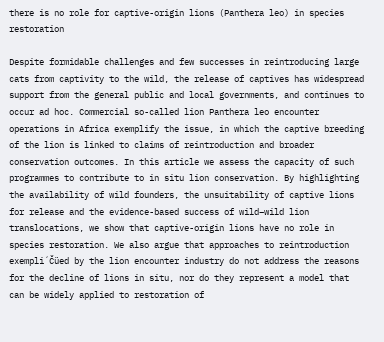there is no role for captive-origin lions (Panthera leo) in species restoration

Despite formidable challenges and few successes in reintroducing large cats from captivity to the wild, the release of captives has widespread support from the general public and local governments, and continues to occur ad hoc. Commercial so-called lion Panthera leo encounter operations in Africa exemplify the issue, in which the captive breeding of the lion is linked to claims of reintroduction and broader conservation outcomes. In this article we assess the capacity of such programmes to contribute to in situ lion conservation. By highlighting the availability of wild founders, the unsuitability of captive lions for release and the evidence-based success of wild–wild lion translocations, we show that captive-origin lions have no role in species restoration. We also argue that approaches to reintroduction exempli´Čüed by the lion encounter industry do not address the reasons for the decline of lions in situ, nor do they represent a model that can be widely applied to restoration of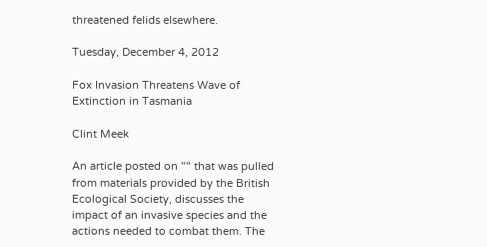threatened felids elsewhere.

Tuesday, December 4, 2012

Fox Invasion Threatens Wave of Extinction in Tasmania

Clint Meek

An article posted on "" that was pulled from materials provided by the British Ecological Society, discusses the impact of an invasive species and the actions needed to combat them. The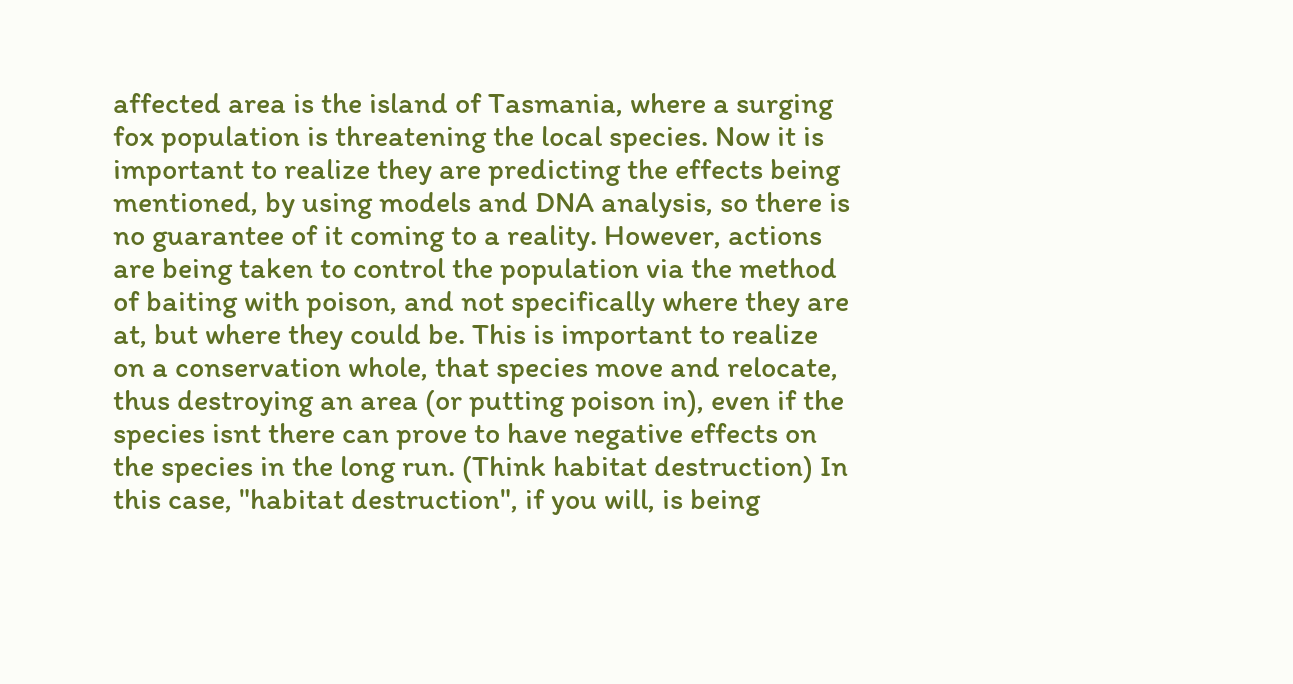affected area is the island of Tasmania, where a surging fox population is threatening the local species. Now it is important to realize they are predicting the effects being mentioned, by using models and DNA analysis, so there is no guarantee of it coming to a reality. However, actions are being taken to control the population via the method of baiting with poison, and not specifically where they are at, but where they could be. This is important to realize on a conservation whole, that species move and relocate, thus destroying an area (or putting poison in), even if the species isnt there can prove to have negative effects on the species in the long run. (Think habitat destruction) In this case, "habitat destruction", if you will, is being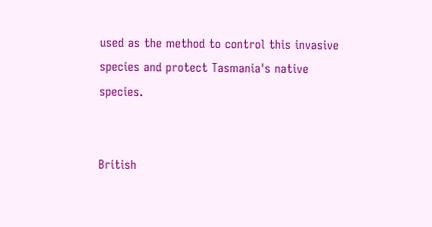used as the method to control this invasive species and protect Tasmania's native species.


British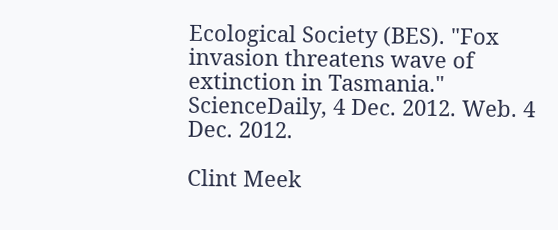Ecological Society (BES). "Fox invasion threatens wave of extinction in Tasmania." ScienceDaily, 4 Dec. 2012. Web. 4 Dec. 2012.

Clint Meek